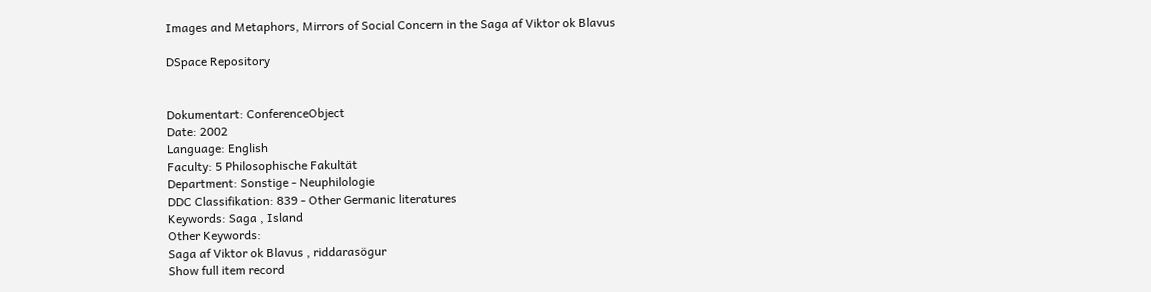Images and Metaphors, Mirrors of Social Concern in the Saga af Viktor ok Blavus

DSpace Repository


Dokumentart: ConferenceObject
Date: 2002
Language: English
Faculty: 5 Philosophische Fakultät
Department: Sonstige - Neuphilologie
DDC Classifikation: 839 - Other Germanic literatures
Keywords: Saga , Island
Other Keywords:
Saga af Viktor ok Blavus , riddarasögur
Show full item record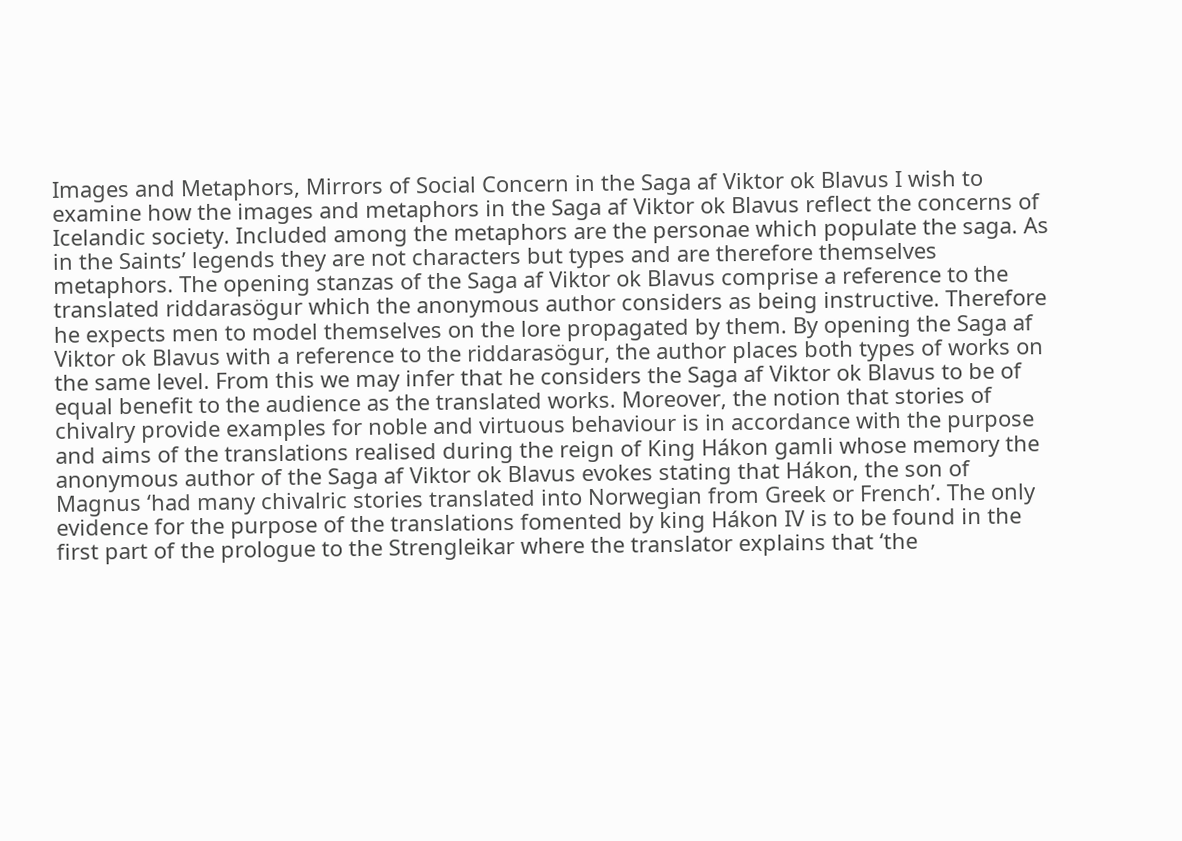Images and Metaphors, Mirrors of Social Concern in the Saga af Viktor ok Blavus I wish to examine how the images and metaphors in the Saga af Viktor ok Blavus reflect the concerns of Icelandic society. Included among the metaphors are the personae which populate the saga. As in the Saints’ legends they are not characters but types and are therefore themselves metaphors. The opening stanzas of the Saga af Viktor ok Blavus comprise a reference to the translated riddarasögur which the anonymous author considers as being instructive. Therefore he expects men to model themselves on the lore propagated by them. By opening the Saga af Viktor ok Blavus with a reference to the riddarasögur, the author places both types of works on the same level. From this we may infer that he considers the Saga af Viktor ok Blavus to be of equal benefit to the audience as the translated works. Moreover, the notion that stories of chivalry provide examples for noble and virtuous behaviour is in accordance with the purpose and aims of the translations realised during the reign of King Hákon gamli whose memory the anonymous author of the Saga af Viktor ok Blavus evokes stating that Hákon, the son of Magnus ‘had many chivalric stories translated into Norwegian from Greek or French’. The only evidence for the purpose of the translations fomented by king Hákon IV is to be found in the first part of the prologue to the Strengleikar where the translator explains that ‘the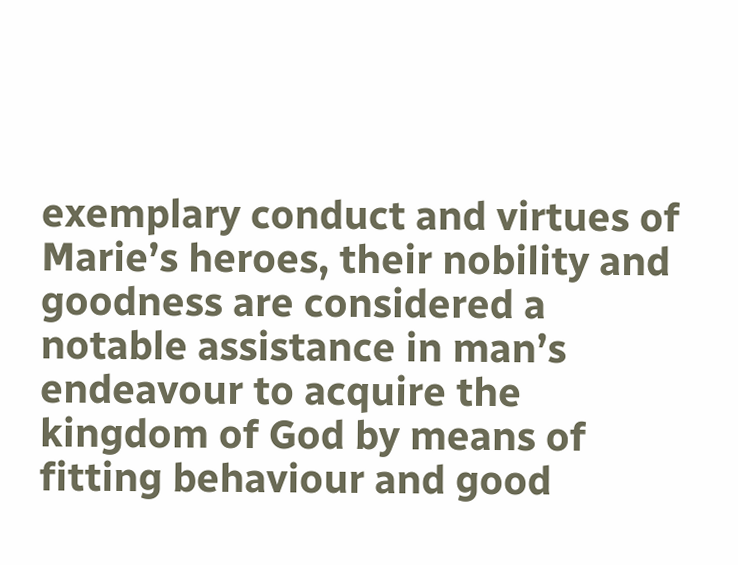exemplary conduct and virtues of Marie’s heroes, their nobility and goodness are considered a notable assistance in man’s endeavour to acquire the kingdom of God by means of fitting behaviour and good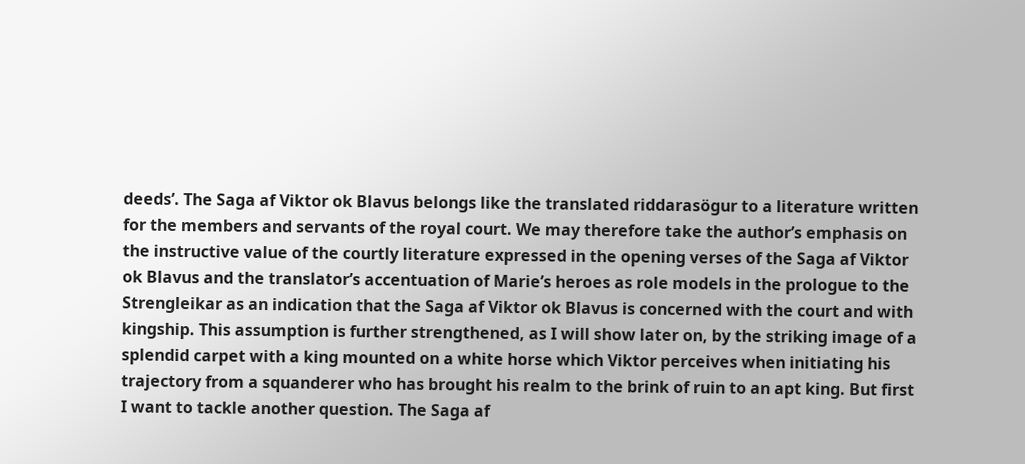deeds’. The Saga af Viktor ok Blavus belongs like the translated riddarasögur to a literature written for the members and servants of the royal court. We may therefore take the author’s emphasis on the instructive value of the courtly literature expressed in the opening verses of the Saga af Viktor ok Blavus and the translator’s accentuation of Marie’s heroes as role models in the prologue to the Strengleikar as an indication that the Saga af Viktor ok Blavus is concerned with the court and with kingship. This assumption is further strengthened, as I will show later on, by the striking image of a splendid carpet with a king mounted on a white horse which Viktor perceives when initiating his trajectory from a squanderer who has brought his realm to the brink of ruin to an apt king. But first I want to tackle another question. The Saga af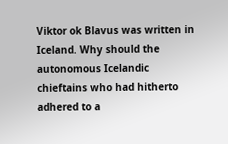Viktor ok Blavus was written in Iceland. Why should the autonomous Icelandic chieftains who had hitherto adhered to a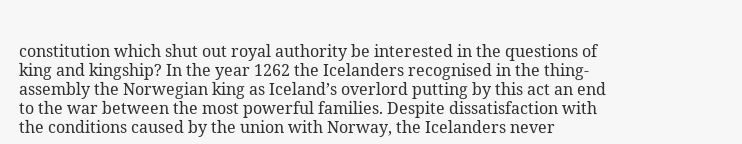constitution which shut out royal authority be interested in the questions of king and kingship? In the year 1262 the Icelanders recognised in the thing-assembly the Norwegian king as Iceland’s overlord putting by this act an end to the war between the most powerful families. Despite dissatisfaction with the conditions caused by the union with Norway, the Icelanders never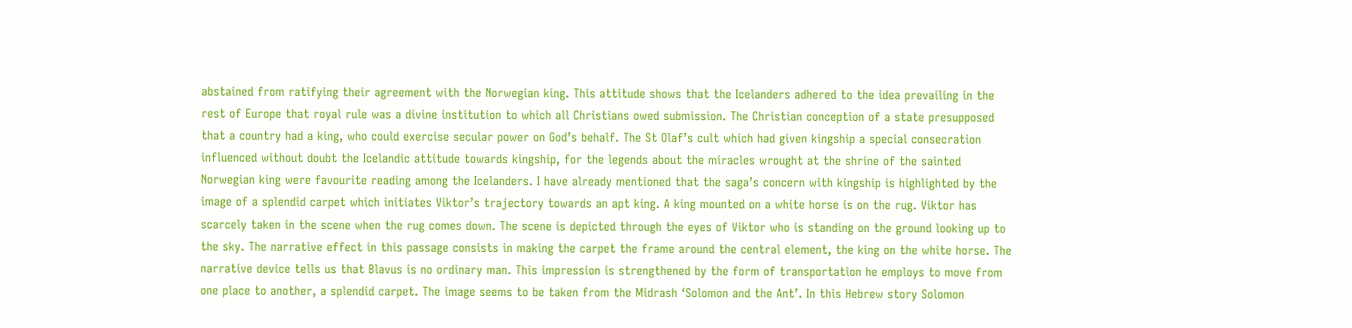abstained from ratifying their agreement with the Norwegian king. This attitude shows that the Icelanders adhered to the idea prevailing in the rest of Europe that royal rule was a divine institution to which all Christians owed submission. The Christian conception of a state presupposed that a country had a king, who could exercise secular power on God’s behalf. The St Olaf’s cult which had given kingship a special consecration influenced without doubt the Icelandic attitude towards kingship, for the legends about the miracles wrought at the shrine of the sainted Norwegian king were favourite reading among the Icelanders. I have already mentioned that the saga’s concern with kingship is highlighted by the image of a splendid carpet which initiates Viktor’s trajectory towards an apt king. A king mounted on a white horse is on the rug. Viktor has scarcely taken in the scene when the rug comes down. The scene is depicted through the eyes of Viktor who is standing on the ground looking up to the sky. The narrative effect in this passage consists in making the carpet the frame around the central element, the king on the white horse. The narrative device tells us that Blavus is no ordinary man. This impression is strengthened by the form of transportation he employs to move from one place to another, a splendid carpet. The image seems to be taken from the Midrash ‘Solomon and the Ant’. In this Hebrew story Solomon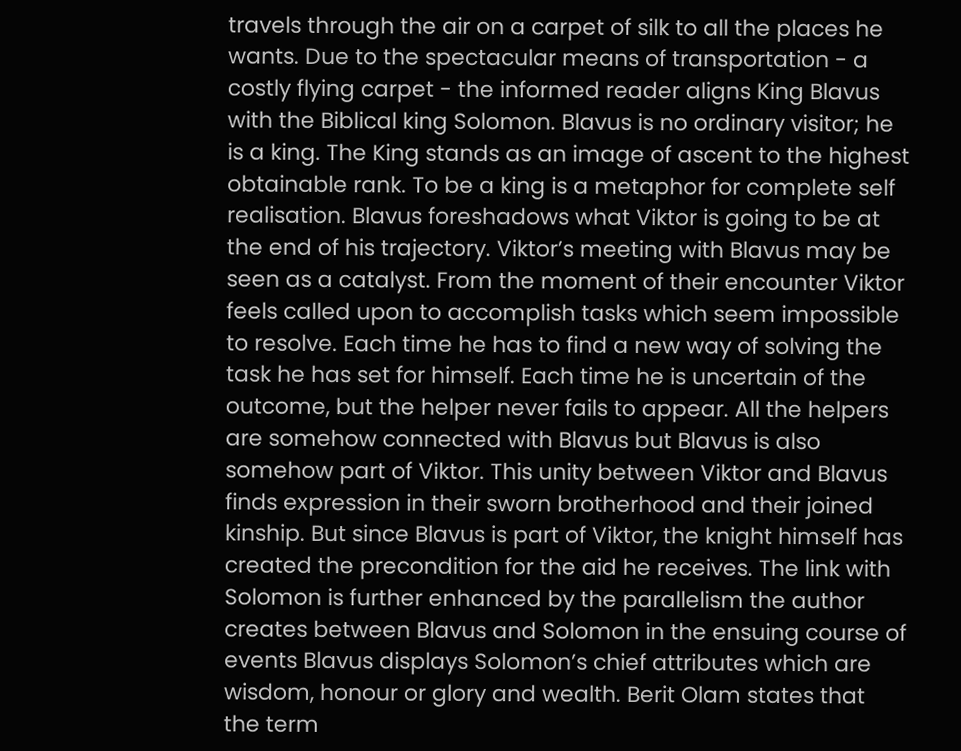travels through the air on a carpet of silk to all the places he wants. Due to the spectacular means of transportation - a costly flying carpet - the informed reader aligns King Blavus with the Biblical king Solomon. Blavus is no ordinary visitor; he is a king. The King stands as an image of ascent to the highest obtainable rank. To be a king is a metaphor for complete self realisation. Blavus foreshadows what Viktor is going to be at the end of his trajectory. Viktor’s meeting with Blavus may be seen as a catalyst. From the moment of their encounter Viktor feels called upon to accomplish tasks which seem impossible to resolve. Each time he has to find a new way of solving the task he has set for himself. Each time he is uncertain of the outcome, but the helper never fails to appear. All the helpers are somehow connected with Blavus but Blavus is also somehow part of Viktor. This unity between Viktor and Blavus finds expression in their sworn brotherhood and their joined kinship. But since Blavus is part of Viktor, the knight himself has created the precondition for the aid he receives. The link with Solomon is further enhanced by the parallelism the author creates between Blavus and Solomon in the ensuing course of events Blavus displays Solomon’s chief attributes which are wisdom, honour or glory and wealth. Berit Olam states that the term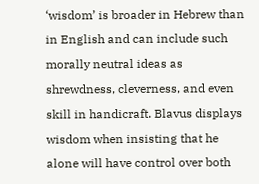‘wisdom’ is broader in Hebrew than in English and can include such morally neutral ideas as shrewdness, cleverness, and even skill in handicraft. Blavus displays wisdom when insisting that he alone will have control over both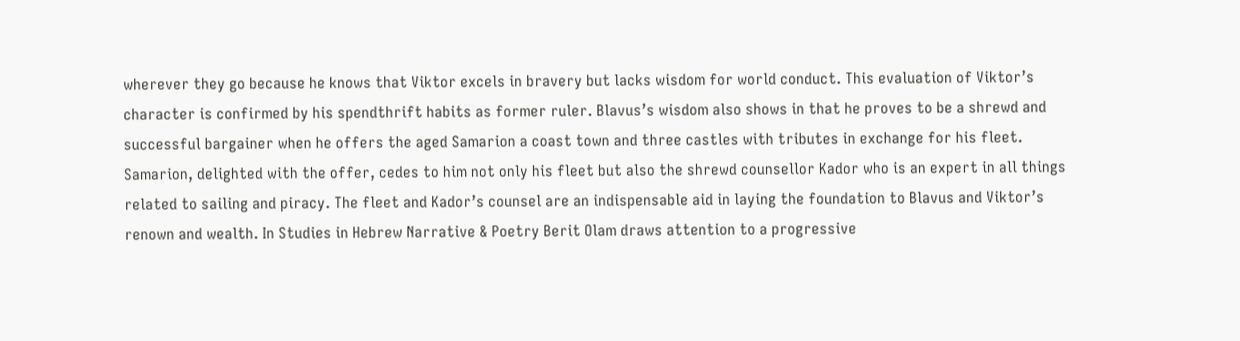wherever they go because he knows that Viktor excels in bravery but lacks wisdom for world conduct. This evaluation of Viktor’s character is confirmed by his spendthrift habits as former ruler. Blavus’s wisdom also shows in that he proves to be a shrewd and successful bargainer when he offers the aged Samarion a coast town and three castles with tributes in exchange for his fleet. Samarion, delighted with the offer, cedes to him not only his fleet but also the shrewd counsellor Kador who is an expert in all things related to sailing and piracy. The fleet and Kador’s counsel are an indispensable aid in laying the foundation to Blavus and Viktor’s renown and wealth. In Studies in Hebrew Narrative & Poetry Berit Olam draws attention to a progressive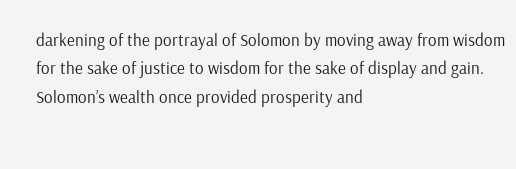darkening of the portrayal of Solomon by moving away from wisdom for the sake of justice to wisdom for the sake of display and gain. Solomon’s wealth once provided prosperity and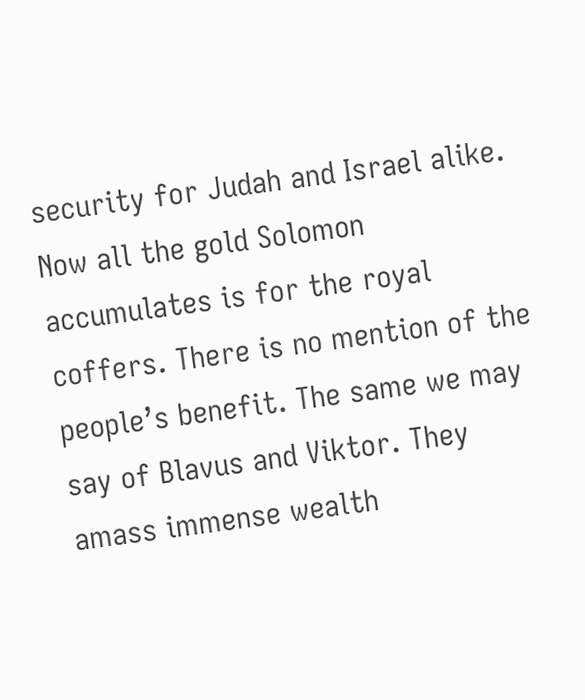security for Judah and Israel alike. Now all the gold Solomon accumulates is for the royal coffers. There is no mention of the people’s benefit. The same we may say of Blavus and Viktor. They amass immense wealth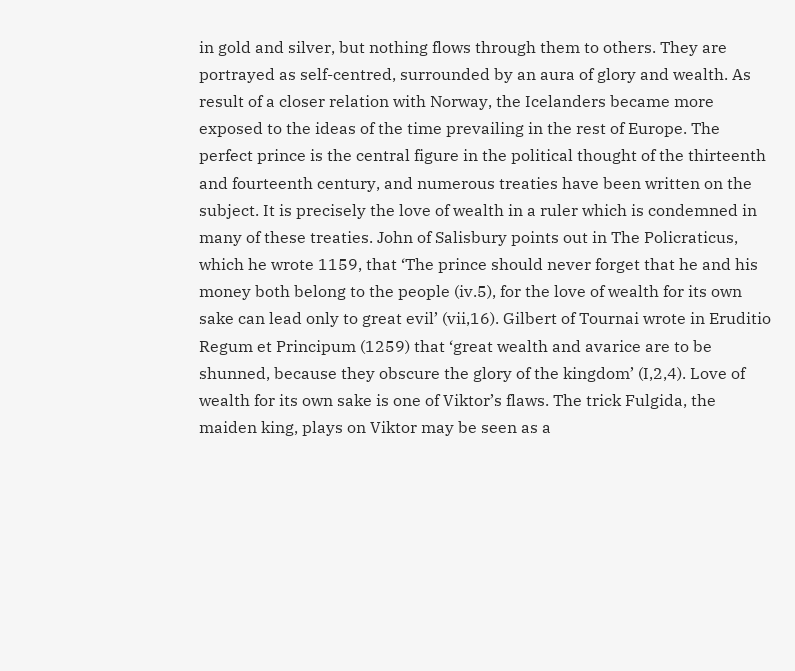in gold and silver, but nothing flows through them to others. They are portrayed as self-centred, surrounded by an aura of glory and wealth. As result of a closer relation with Norway, the Icelanders became more exposed to the ideas of the time prevailing in the rest of Europe. The perfect prince is the central figure in the political thought of the thirteenth and fourteenth century, and numerous treaties have been written on the subject. It is precisely the love of wealth in a ruler which is condemned in many of these treaties. John of Salisbury points out in The Policraticus, which he wrote 1159, that ‘The prince should never forget that he and his money both belong to the people (iv.5), for the love of wealth for its own sake can lead only to great evil’ (vii,16). Gilbert of Tournai wrote in Eruditio Regum et Principum (1259) that ‘great wealth and avarice are to be shunned, because they obscure the glory of the kingdom’ (I,2,4). Love of wealth for its own sake is one of Viktor’s flaws. The trick Fulgida, the maiden king, plays on Viktor may be seen as a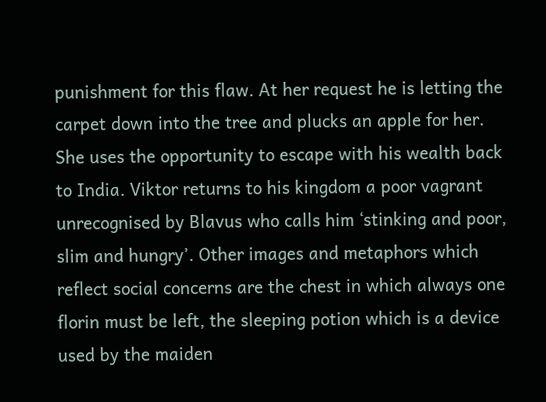punishment for this flaw. At her request he is letting the carpet down into the tree and plucks an apple for her. She uses the opportunity to escape with his wealth back to India. Viktor returns to his kingdom a poor vagrant unrecognised by Blavus who calls him ‘stinking and poor, slim and hungry’. Other images and metaphors which reflect social concerns are the chest in which always one florin must be left, the sleeping potion which is a device used by the maiden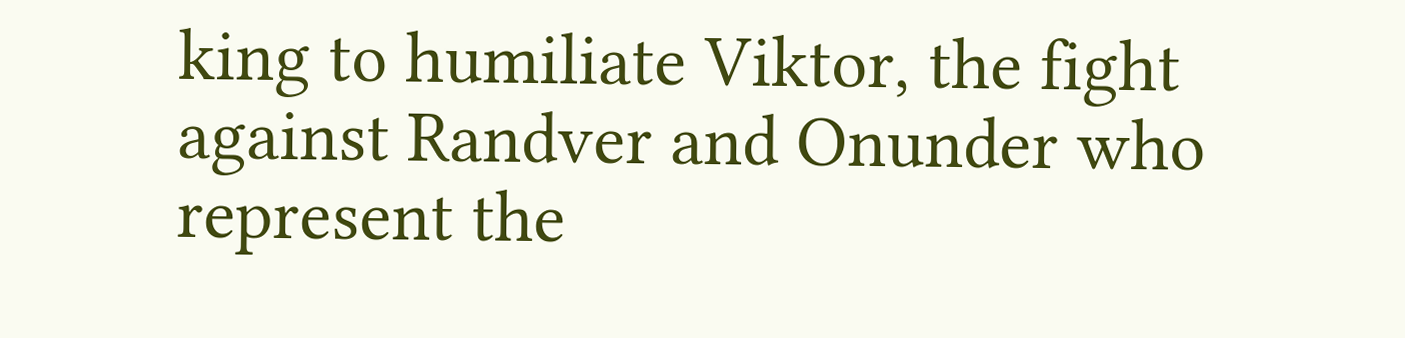king to humiliate Viktor, the fight against Randver and Onunder who represent the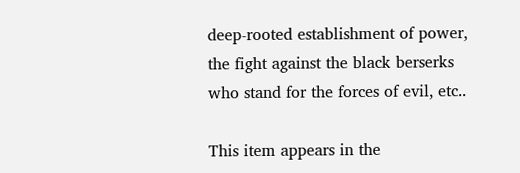deep-rooted establishment of power, the fight against the black berserks who stand for the forces of evil, etc..

This item appears in the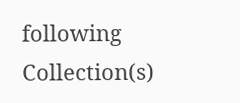following Collection(s)